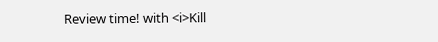Review time! with <i>Kill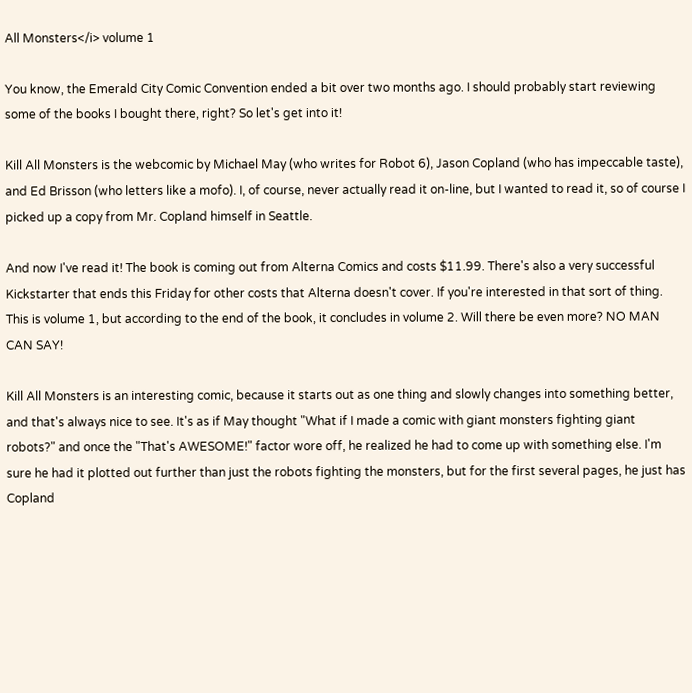All Monsters</i> volume 1

You know, the Emerald City Comic Convention ended a bit over two months ago. I should probably start reviewing some of the books I bought there, right? So let's get into it!

Kill All Monsters is the webcomic by Michael May (who writes for Robot 6), Jason Copland (who has impeccable taste), and Ed Brisson (who letters like a mofo). I, of course, never actually read it on-line, but I wanted to read it, so of course I picked up a copy from Mr. Copland himself in Seattle.

And now I've read it! The book is coming out from Alterna Comics and costs $11.99. There's also a very successful Kickstarter that ends this Friday for other costs that Alterna doesn't cover. If you're interested in that sort of thing. This is volume 1, but according to the end of the book, it concludes in volume 2. Will there be even more? NO MAN CAN SAY!

Kill All Monsters is an interesting comic, because it starts out as one thing and slowly changes into something better, and that's always nice to see. It's as if May thought "What if I made a comic with giant monsters fighting giant robots?" and once the "That's AWESOME!" factor wore off, he realized he had to come up with something else. I'm sure he had it plotted out further than just the robots fighting the monsters, but for the first several pages, he just has Copland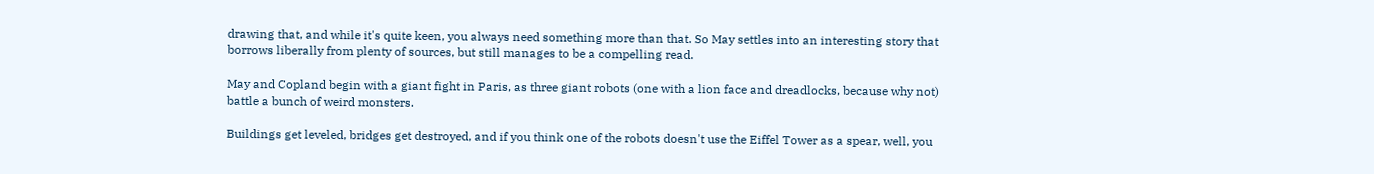drawing that, and while it's quite keen, you always need something more than that. So May settles into an interesting story that borrows liberally from plenty of sources, but still manages to be a compelling read.

May and Copland begin with a giant fight in Paris, as three giant robots (one with a lion face and dreadlocks, because why not) battle a bunch of weird monsters.

Buildings get leveled, bridges get destroyed, and if you think one of the robots doesn't use the Eiffel Tower as a spear, well, you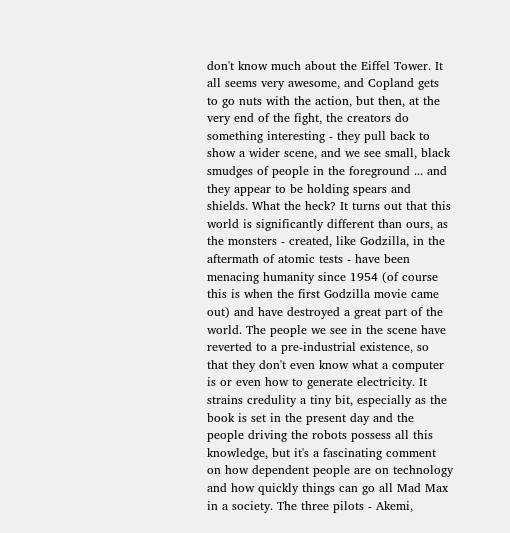don't know much about the Eiffel Tower. It all seems very awesome, and Copland gets to go nuts with the action, but then, at the very end of the fight, the creators do something interesting - they pull back to show a wider scene, and we see small, black smudges of people in the foreground ... and they appear to be holding spears and shields. What the heck? It turns out that this world is significantly different than ours, as the monsters - created, like Godzilla, in the aftermath of atomic tests - have been menacing humanity since 1954 (of course this is when the first Godzilla movie came out) and have destroyed a great part of the world. The people we see in the scene have reverted to a pre-industrial existence, so that they don't even know what a computer is or even how to generate electricity. It strains credulity a tiny bit, especially as the book is set in the present day and the people driving the robots possess all this knowledge, but it's a fascinating comment on how dependent people are on technology and how quickly things can go all Mad Max in a society. The three pilots - Akemi,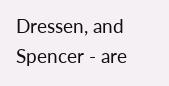Dressen, and Spencer - are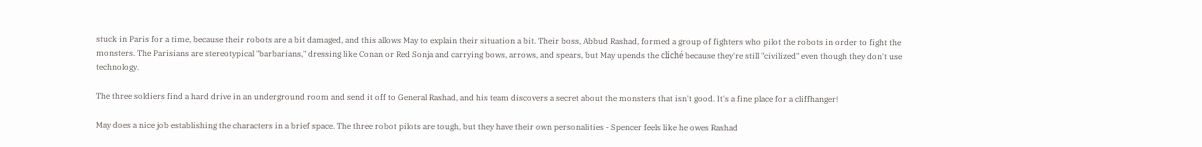stuck in Paris for a time, because their robots are a bit damaged, and this allows May to explain their situation a bit. Their boss, Abbud Rashad, formed a group of fighters who pilot the robots in order to fight the monsters. The Parisians are stereotypical "barbarians," dressing like Conan or Red Sonja and carrying bows, arrows, and spears, but May upends the cliché because they're still "civilized" even though they don't use technology.

The three soldiers find a hard drive in an underground room and send it off to General Rashad, and his team discovers a secret about the monsters that isn't good. It's a fine place for a cliffhanger!

May does a nice job establishing the characters in a brief space. The three robot pilots are tough, but they have their own personalities - Spencer feels like he owes Rashad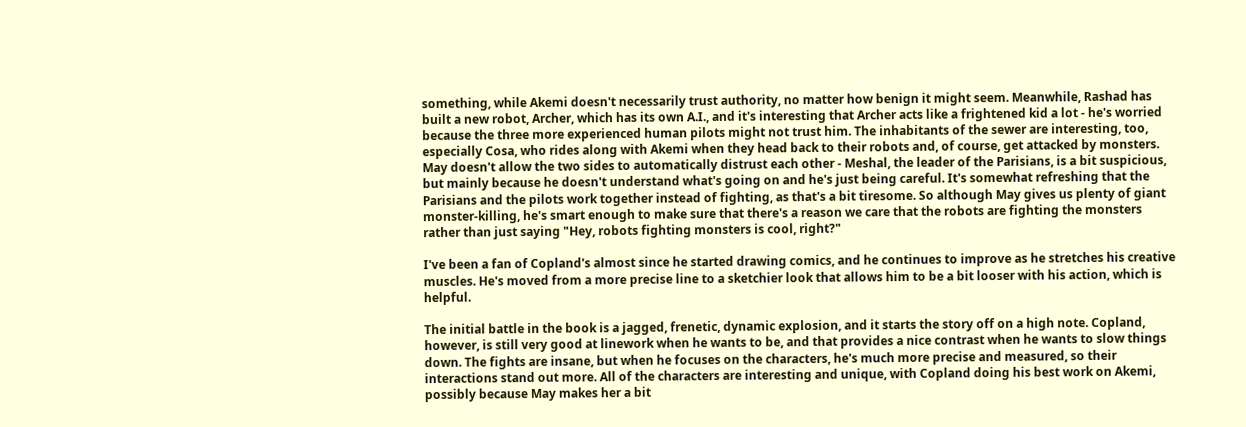something, while Akemi doesn't necessarily trust authority, no matter how benign it might seem. Meanwhile, Rashad has built a new robot, Archer, which has its own A.I., and it's interesting that Archer acts like a frightened kid a lot - he's worried because the three more experienced human pilots might not trust him. The inhabitants of the sewer are interesting, too, especially Cosa, who rides along with Akemi when they head back to their robots and, of course, get attacked by monsters. May doesn't allow the two sides to automatically distrust each other - Meshal, the leader of the Parisians, is a bit suspicious, but mainly because he doesn't understand what's going on and he's just being careful. It's somewhat refreshing that the Parisians and the pilots work together instead of fighting, as that's a bit tiresome. So although May gives us plenty of giant monster-killing, he's smart enough to make sure that there's a reason we care that the robots are fighting the monsters rather than just saying "Hey, robots fighting monsters is cool, right?"

I've been a fan of Copland's almost since he started drawing comics, and he continues to improve as he stretches his creative muscles. He's moved from a more precise line to a sketchier look that allows him to be a bit looser with his action, which is helpful.

The initial battle in the book is a jagged, frenetic, dynamic explosion, and it starts the story off on a high note. Copland, however, is still very good at linework when he wants to be, and that provides a nice contrast when he wants to slow things down. The fights are insane, but when he focuses on the characters, he's much more precise and measured, so their interactions stand out more. All of the characters are interesting and unique, with Copland doing his best work on Akemi, possibly because May makes her a bit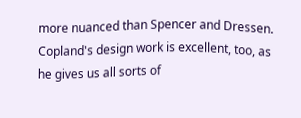more nuanced than Spencer and Dressen. Copland's design work is excellent, too, as he gives us all sorts of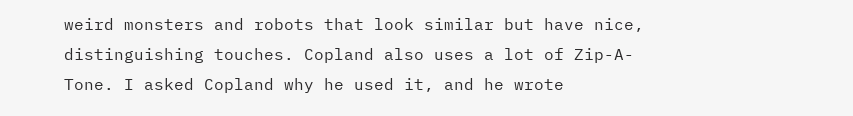weird monsters and robots that look similar but have nice, distinguishing touches. Copland also uses a lot of Zip-A-Tone. I asked Copland why he used it, and he wrote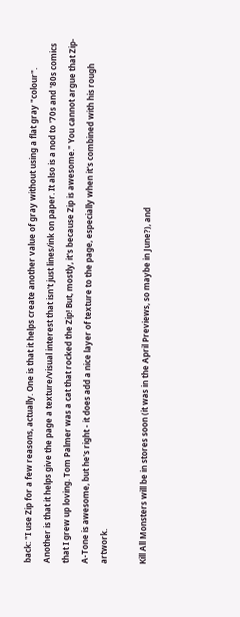back: "I use Zip for a few reasons, actually. One is that it helps create another value of gray without using a flat gray "colour". Another is that it helps give the page a texture/visual interest that isn't just lines/ink on paper. It also is a nod to '70s and '80s comics that I grew up loving. Tom Palmer was a cat that rocked the Zip! But, mostly, it's because Zip is awesome." You cannot argue that Zip-A-Tone is awesome, but he's right - it does add a nice layer of texture to the page, especially when it's combined with his rough artwork.

Kill All Monsters will be in stores soon (it was in the April Previews, so maybe in June?), and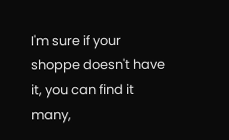I'm sure if your shoppe doesn't have it, you can find it many,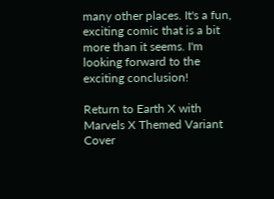many other places. It's a fun, exciting comic that is a bit more than it seems. I'm looking forward to the exciting conclusion!

Return to Earth X with Marvels X Themed Variant Cover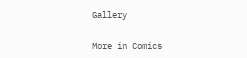Gallery

More in Comics